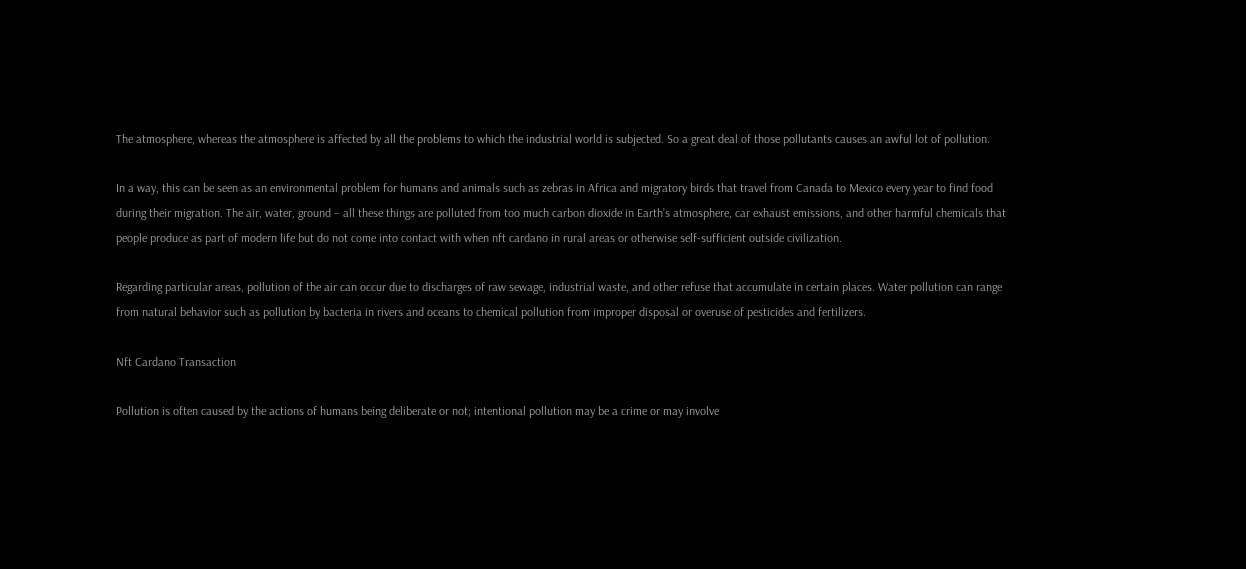The atmosphere, whereas the atmosphere is affected by all the problems to which the industrial world is subjected. So a great deal of those pollutants causes an awful lot of pollution.

In a way, this can be seen as an environmental problem for humans and animals such as zebras in Africa and migratory birds that travel from Canada to Mexico every year to find food during their migration. The air, water, ground – all these things are polluted from too much carbon dioxide in Earth’s atmosphere, car exhaust emissions, and other harmful chemicals that people produce as part of modern life but do not come into contact with when nft cardano in rural areas or otherwise self-sufficient outside civilization.

Regarding particular areas, pollution of the air can occur due to discharges of raw sewage, industrial waste, and other refuse that accumulate in certain places. Water pollution can range from natural behavior such as pollution by bacteria in rivers and oceans to chemical pollution from improper disposal or overuse of pesticides and fertilizers.

Nft Cardano Transaction

Pollution is often caused by the actions of humans being deliberate or not; intentional pollution may be a crime or may involve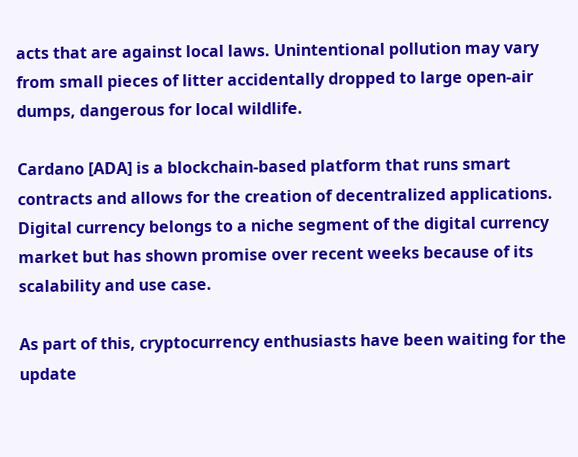acts that are against local laws. Unintentional pollution may vary from small pieces of litter accidentally dropped to large open-air dumps, dangerous for local wildlife.

Cardano [ADA] is a blockchain-based platform that runs smart contracts and allows for the creation of decentralized applications. Digital currency belongs to a niche segment of the digital currency market but has shown promise over recent weeks because of its scalability and use case.

As part of this, cryptocurrency enthusiasts have been waiting for the update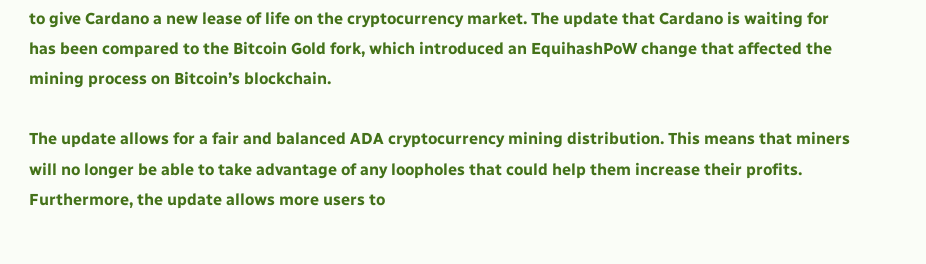to give Cardano a new lease of life on the cryptocurrency market. The update that Cardano is waiting for has been compared to the Bitcoin Gold fork, which introduced an EquihashPoW change that affected the mining process on Bitcoin’s blockchain.

The update allows for a fair and balanced ADA cryptocurrency mining distribution. This means that miners will no longer be able to take advantage of any loopholes that could help them increase their profits. Furthermore, the update allows more users to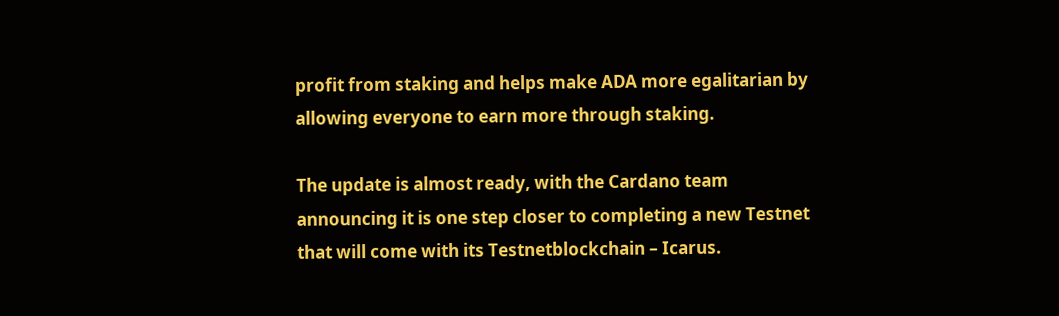profit from staking and helps make ADA more egalitarian by allowing everyone to earn more through staking.

The update is almost ready, with the Cardano team announcing it is one step closer to completing a new Testnet that will come with its Testnetblockchain – Icarus.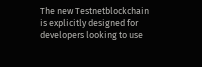The new Testnetblockchain is explicitly designed for developers looking to use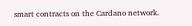smart contracts on the Cardano network.